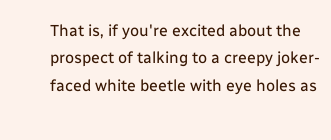That is, if you're excited about the prospect of talking to a creepy joker-faced white beetle with eye holes as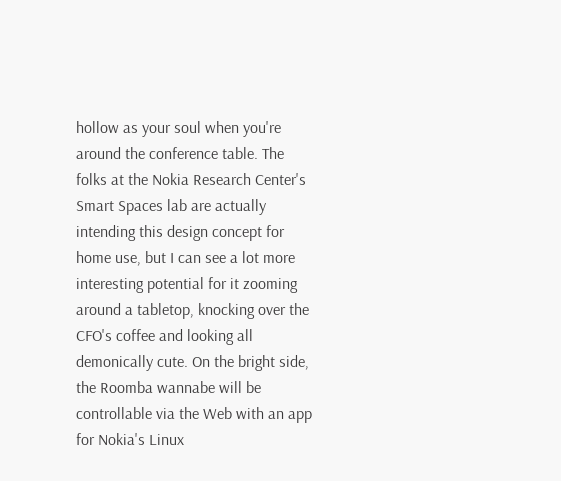hollow as your soul when you're around the conference table. The folks at the Nokia Research Center's Smart Spaces lab are actually intending this design concept for home use, but I can see a lot more interesting potential for it zooming around a tabletop, knocking over the CFO's coffee and looking all demonically cute. On the bright side, the Roomba wannabe will be controllable via the Web with an app for Nokia's Linux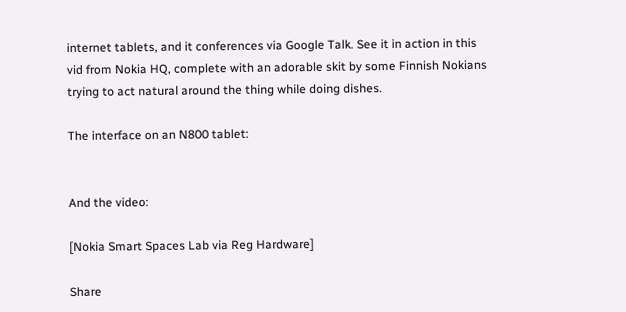internet tablets, and it conferences via Google Talk. See it in action in this vid from Nokia HQ, complete with an adorable skit by some Finnish Nokians trying to act natural around the thing while doing dishes.

The interface on an N800 tablet:


And the video:

[Nokia Smart Spaces Lab via Reg Hardware]

Share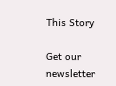This Story

Get our newsletter